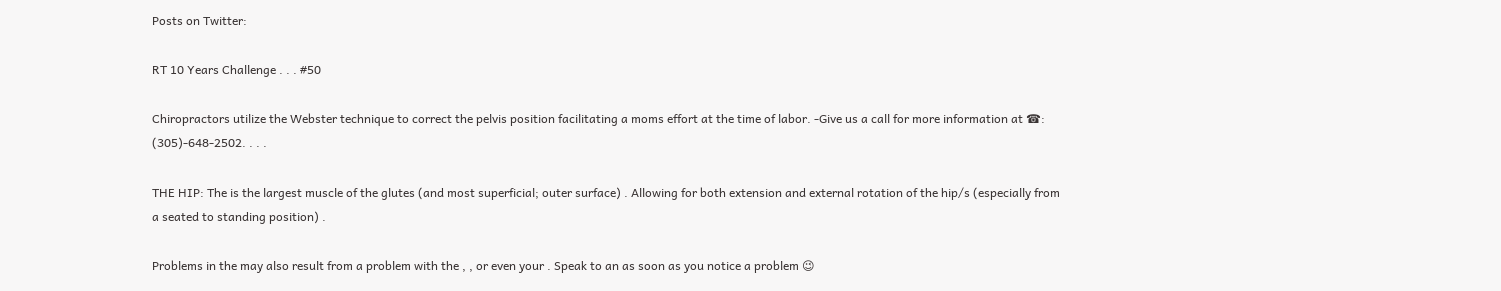Posts on Twitter:

RT 10 Years Challenge . . . #50

Chiropractors utilize the Webster technique to correct the pelvis position facilitating a moms effort at the time of labor. -Give us a call for more information at ☎: (305)-648-2502. . . .

THE HIP: The is the largest muscle of the glutes (and most superficial; outer surface) . Allowing for both extension and external rotation of the hip/s (especially from a seated to standing position) .

Problems in the may also result from a problem with the , , or even your . Speak to an as soon as you notice a problem 😉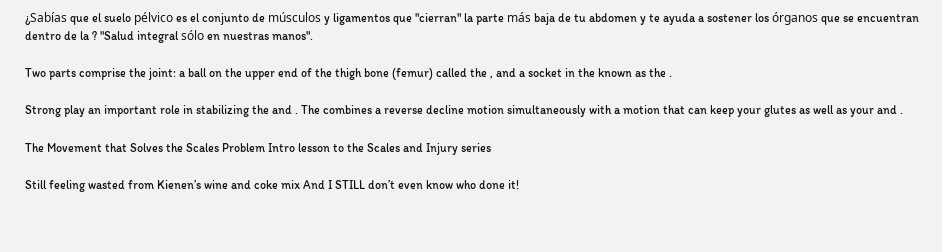¿Sabías que el suelo pélvico es el conjunto de músculos y ligamentos que "cierran" la parte más baja de tu abdomen y te ayuda a sostener los órganos que se encuentran dentro de la ? "Salud integral sólo en nuestras manos".

Two parts comprise the joint: a ball on the upper end of the thigh bone (femur) called the , and a socket in the known as the .

Strong play an important role in stabilizing the and . The combines a reverse decline motion simultaneously with a motion that can keep your glutes as well as your and .

The Movement that Solves the Scales Problem Intro lesson to the Scales and Injury series

Still feeling wasted from Kienen’s wine and coke mix And I STILL don’t even know who done it!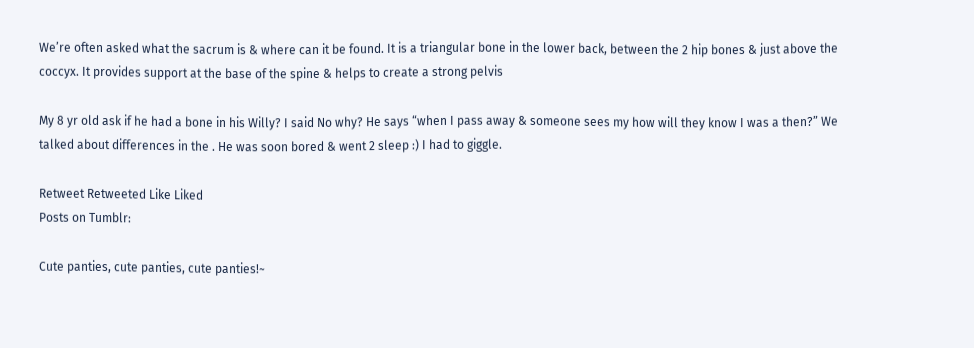We’re often asked what the sacrum is & where can it be found. It is a triangular bone in the lower back, between the 2 hip bones & just above the coccyx. It provides support at the base of the spine & helps to create a strong pelvis

My 8 yr old ask if he had a bone in his Willy? I said No why? He says “when I pass away & someone sees my how will they know I was a then?” We talked about differences in the . He was soon bored & went 2 sleep :) I had to giggle.

Retweet Retweeted Like Liked
Posts on Tumblr:

Cute panties, cute panties, cute panties!~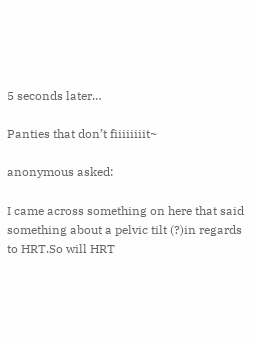5 seconds later…

Panties that don’t fiiiiiiiit~

anonymous asked:

I came across something on here that said something about a pelvic tilt (?)in regards to HRT.So will HRT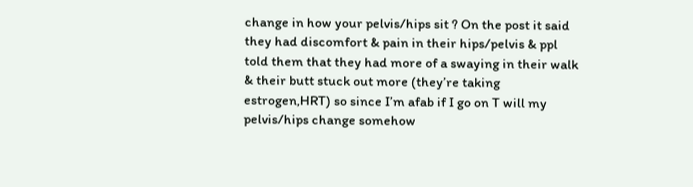change in how your pelvis/hips sit ? On the post it said they had discomfort & pain in their hips/pelvis & ppl told them that they had more of a swaying in their walk & their butt stuck out more (they’re taking estrogen,HRT) so since I’m afab if I go on T will my pelvis/hips change somehow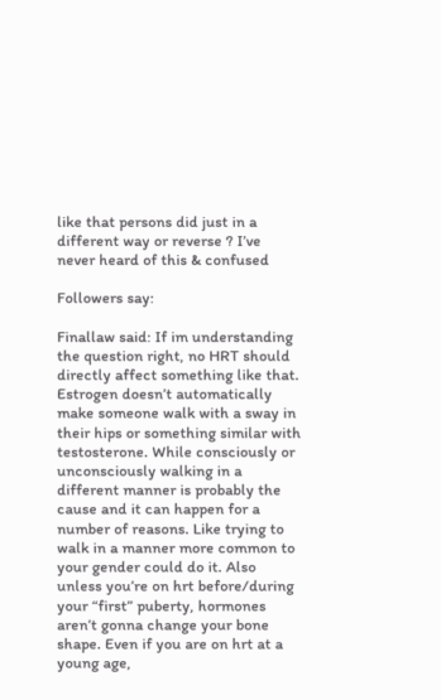like that persons did just in a different way or reverse ? I’ve never heard of this & confused

Followers say:

Finallaw said: If im understanding the question right, no HRT should directly affect something like that. Estrogen doesn’t automatically make someone walk with a sway in their hips or something similar with testosterone. While consciously or unconsciously walking in a different manner is probably the cause and it can happen for a number of reasons. Like trying to walk in a manner more common to your gender could do it. Also unless you’re on hrt before/during your “first” puberty, hormones aren’t gonna change your bone shape. Even if you are on hrt at a young age,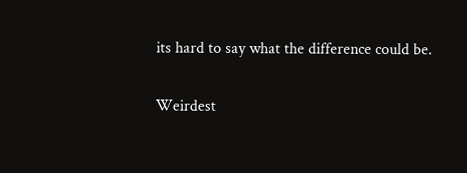its hard to say what the difference could be.

Weirdest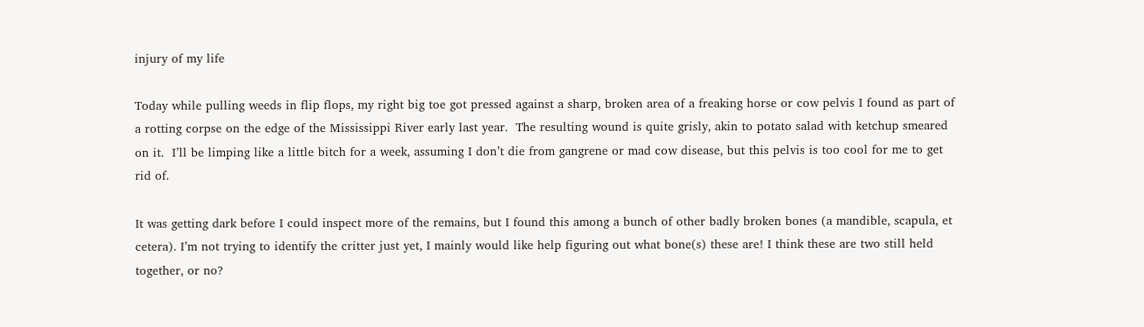injury of my life

Today while pulling weeds in flip flops, my right big toe got pressed against a sharp, broken area of a freaking horse or cow pelvis I found as part of a rotting corpse on the edge of the Mississippi River early last year.  The resulting wound is quite grisly, akin to potato salad with ketchup smeared on it.  I’ll be limping like a little bitch for a week, assuming I don’t die from gangrene or mad cow disease, but this pelvis is too cool for me to get rid of.

It was getting dark before I could inspect more of the remains, but I found this among a bunch of other badly broken bones (a mandible, scapula, et cetera). I’m not trying to identify the critter just yet, I mainly would like help figuring out what bone(s) these are! I think these are two still held together, or no?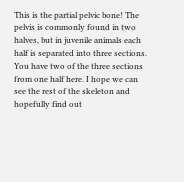This is the partial pelvic bone! The pelvis is commonly found in two halves, but in juvenile animals each half is separated into three sections. You have two of the three sections from one half here. I hope we can see the rest of the skeleton and hopefully find out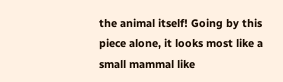the animal itself! Going by this piece alone, it looks most like a small mammal like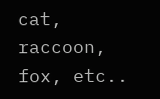cat, raccoon, fox, etc..